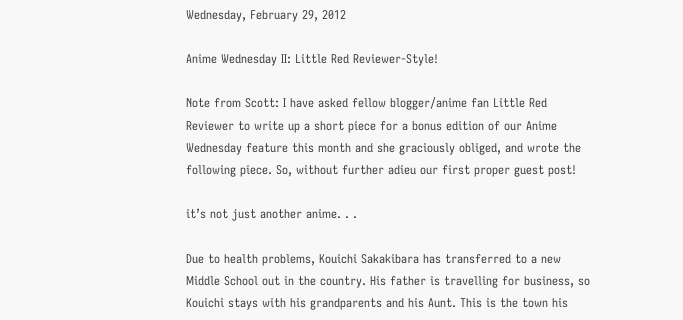Wednesday, February 29, 2012

Anime Wednesday II: Little Red Reviewer-Style!

Note from Scott: I have asked fellow blogger/anime fan Little Red Reviewer to write up a short piece for a bonus edition of our Anime Wednesday feature this month and she graciously obliged, and wrote the following piece. So, without further adieu our first proper guest post!

it’s not just another anime. . .

Due to health problems, Kouichi Sakakibara has transferred to a new Middle School out in the country. His father is travelling for business, so Kouichi stays with his grandparents and his Aunt. This is the town his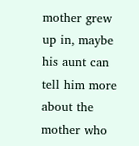mother grew up in, maybe his aunt can tell him more about the mother who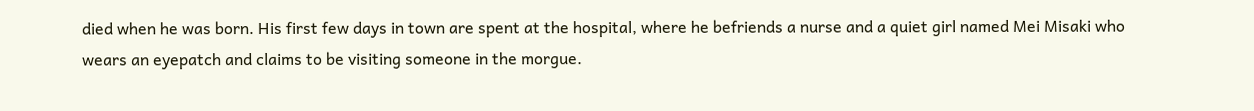died when he was born. His first few days in town are spent at the hospital, where he befriends a nurse and a quiet girl named Mei Misaki who wears an eyepatch and claims to be visiting someone in the morgue.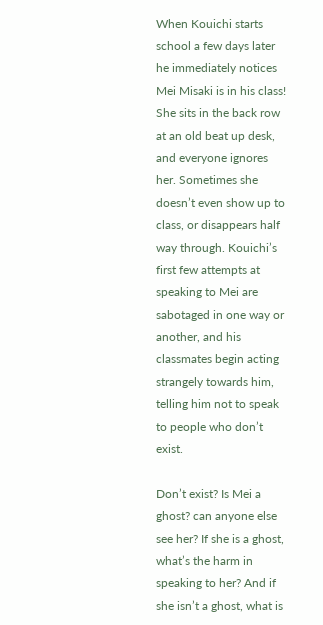When Kouichi starts school a few days later he immediately notices Mei Misaki is in his class! She sits in the back row at an old beat up desk, and everyone ignores her. Sometimes she doesn’t even show up to class, or disappears half way through. Kouichi’s first few attempts at speaking to Mei are sabotaged in one way or another, and his classmates begin acting strangely towards him, telling him not to speak to people who don’t exist.

Don’t exist? Is Mei a ghost? can anyone else see her? If she is a ghost, what’s the harm in speaking to her? And if she isn’t a ghost, what is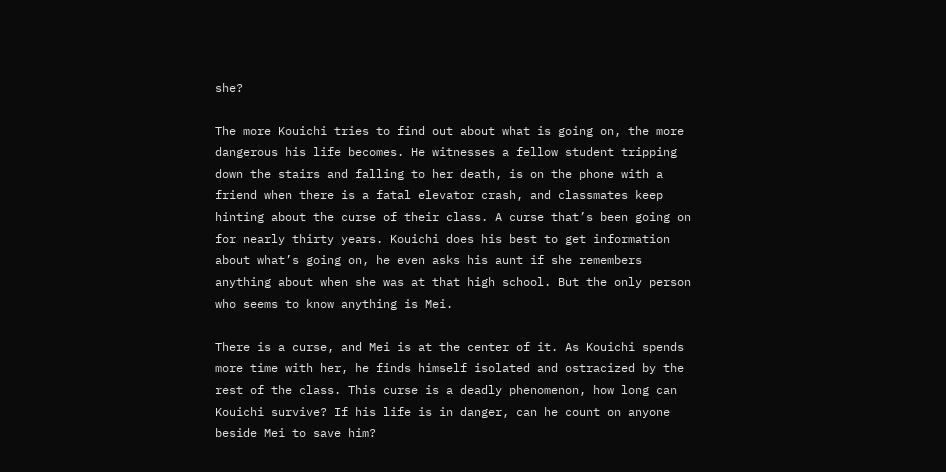she?

The more Kouichi tries to find out about what is going on, the more dangerous his life becomes. He witnesses a fellow student tripping down the stairs and falling to her death, is on the phone with a friend when there is a fatal elevator crash, and classmates keep hinting about the curse of their class. A curse that’s been going on for nearly thirty years. Kouichi does his best to get information about what’s going on, he even asks his aunt if she remembers anything about when she was at that high school. But the only person who seems to know anything is Mei.

There is a curse, and Mei is at the center of it. As Kouichi spends more time with her, he finds himself isolated and ostracized by the rest of the class. This curse is a deadly phenomenon, how long can Kouichi survive? If his life is in danger, can he count on anyone beside Mei to save him?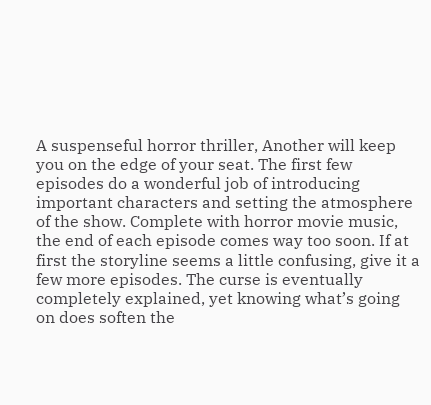A suspenseful horror thriller, Another will keep you on the edge of your seat. The first few episodes do a wonderful job of introducing important characters and setting the atmosphere of the show. Complete with horror movie music, the end of each episode comes way too soon. If at first the storyline seems a little confusing, give it a few more episodes. The curse is eventually completely explained, yet knowing what’s going on does soften the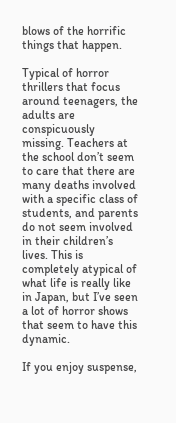blows of the horrific things that happen.

Typical of horror thrillers that focus around teenagers, the adults are conspicuously missing. Teachers at the school don’t seem to care that there are many deaths involved with a specific class of students, and parents do not seem involved in their children’s lives. This is completely atypical of what life is really like in Japan, but I’ve seen a lot of horror shows that seem to have this dynamic.

If you enjoy suspense,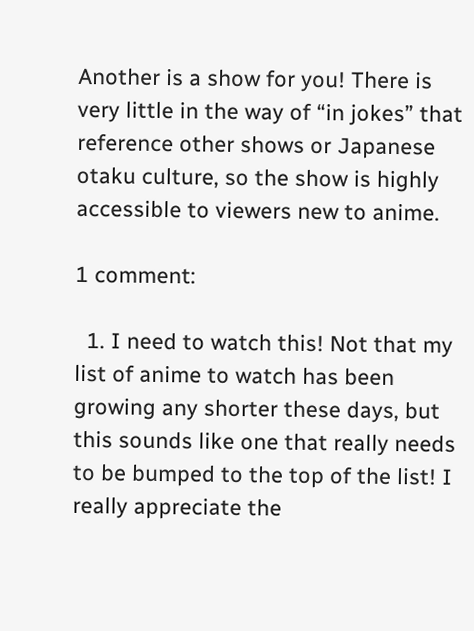Another is a show for you! There is very little in the way of “in jokes” that reference other shows or Japanese otaku culture, so the show is highly accessible to viewers new to anime.

1 comment:

  1. I need to watch this! Not that my list of anime to watch has been growing any shorter these days, but this sounds like one that really needs to be bumped to the top of the list! I really appreciate the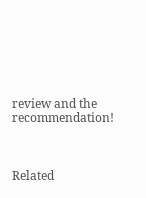review and the recommendation!



Related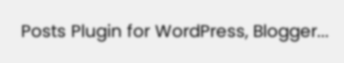Posts Plugin for WordPress, Blogger...